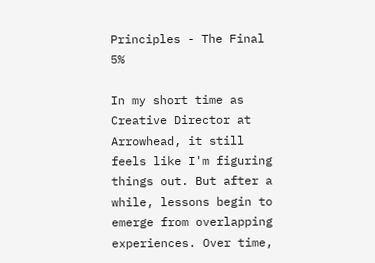Principles - The Final 5%

In my short time as Creative Director at Arrowhead, it still feels like I'm figuring things out. But after a while, lessons begin to emerge from overlapping experiences. Over time,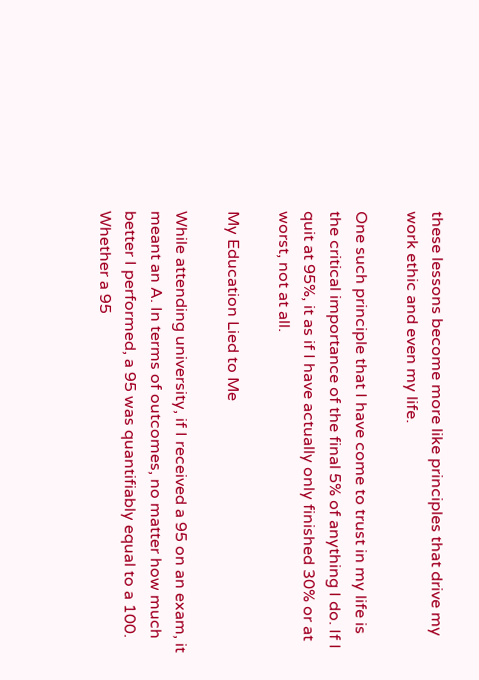these lessons become more like principles that drive my work ethic and even my life.

One such principle that I have come to trust in my life is the critical importance of the final 5% of anything I do. If I quit at 95%, it as if I have actually only finished 30% or at worst, not at all.

My Education Lied to Me

While attending university, if I received a 95 on an exam, it meant an A. In terms of outcomes, no matter how much better I performed, a 95 was quantifiably equal to a 100. Whether a 95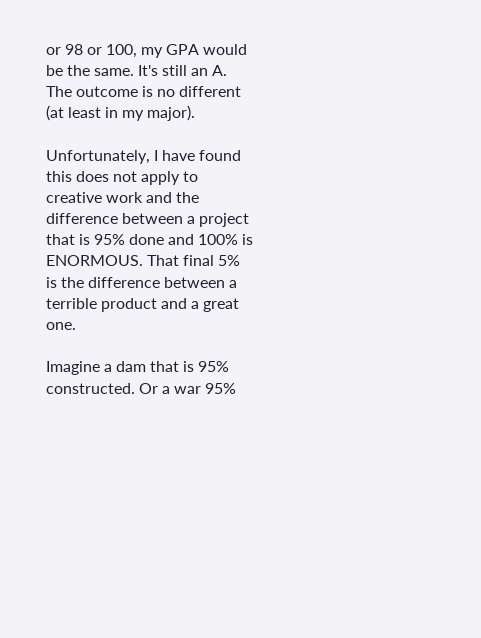or 98 or 100, my GPA would be the same. It's still an A. The outcome is no different (at least in my major).

Unfortunately, I have found this does not apply to creative work and the difference between a project that is 95% done and 100% is ENORMOUS. That final 5% is the difference between a terrible product and a great one.

Imagine a dam that is 95% constructed. Or a war 95%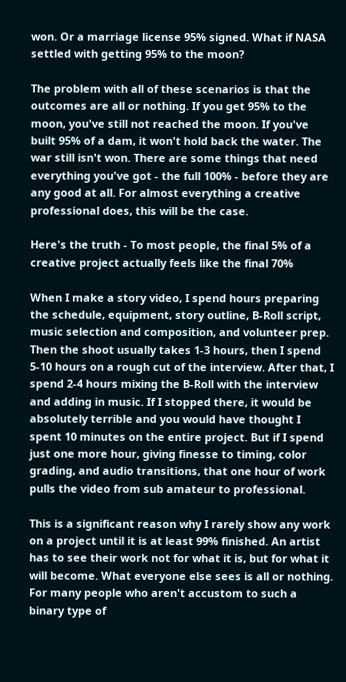won. Or a marriage license 95% signed. What if NASA settled with getting 95% to the moon?

The problem with all of these scenarios is that the outcomes are all or nothing. If you get 95% to the moon, you've still not reached the moon. If you've built 95% of a dam, it won't hold back the water. The war still isn't won. There are some things that need everything you've got - the full 100% - before they are any good at all. For almost everything a creative professional does, this will be the case.

Here's the truth - To most people, the final 5% of a creative project actually feels like the final 70%

When I make a story video, I spend hours preparing the schedule, equipment, story outline, B-Roll script, music selection and composition, and volunteer prep. Then the shoot usually takes 1-3 hours, then I spend 5-10 hours on a rough cut of the interview. After that, I spend 2-4 hours mixing the B-Roll with the interview and adding in music. If I stopped there, it would be absolutely terrible and you would have thought I spent 10 minutes on the entire project. But if I spend just one more hour, giving finesse to timing, color grading, and audio transitions, that one hour of work pulls the video from sub amateur to professional.

This is a significant reason why I rarely show any work on a project until it is at least 99% finished. An artist has to see their work not for what it is, but for what it will become. What everyone else sees is all or nothing. For many people who aren't accustom to such a binary type of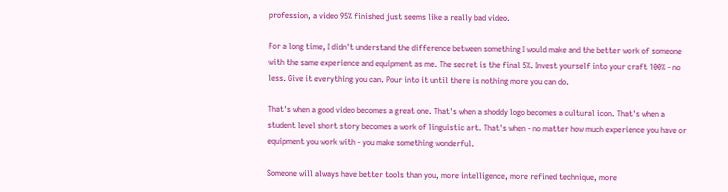profession, a video 95% finished just seems like a really bad video.

For a long time, I didn't understand the difference between something I would make and the better work of someone with the same experience and equipment as me. The secret is the final 5%. Invest yourself into your craft 100% - no less. Give it everything you can. Pour into it until there is nothing more you can do.

That's when a good video becomes a great one. That's when a shoddy logo becomes a cultural icon. That's when a student level short story becomes a work of linguistic art. That's when - no matter how much experience you have or equipment you work with - you make something wonderful.

Someone will always have better tools than you, more intelligence, more refined technique, more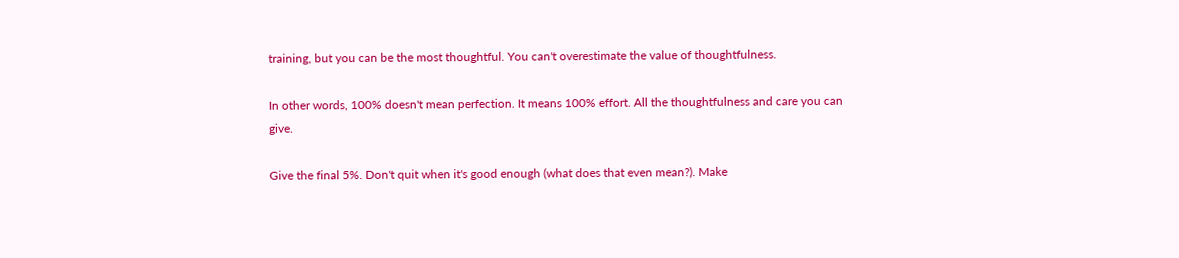training, but you can be the most thoughtful. You can't overestimate the value of thoughtfulness.

In other words, 100% doesn't mean perfection. It means 100% effort. All the thoughtfulness and care you can give.

Give the final 5%. Don't quit when it's good enough (what does that even mean?). Make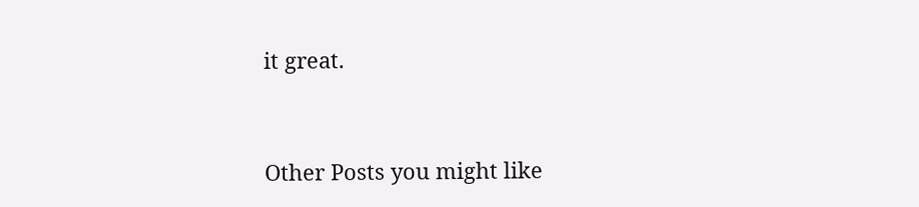it great.


Other Posts you might like